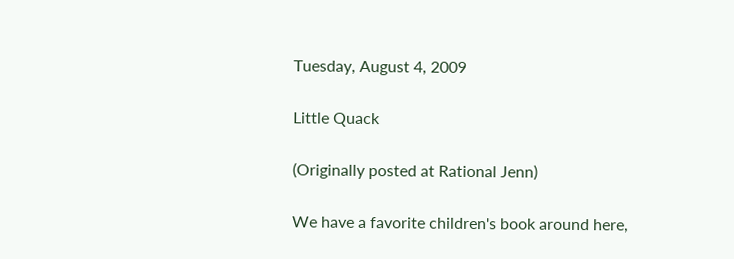Tuesday, August 4, 2009

Little Quack

(Originally posted at Rational Jenn)

We have a favorite children's book around here,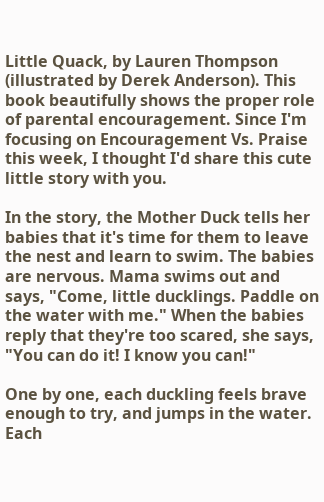Little Quack, by Lauren Thompson (illustrated by Derek Anderson). This book beautifully shows the proper role of parental encouragement. Since I'm focusing on Encouragement Vs. Praise this week, I thought I'd share this cute little story with you.

In the story, the Mother Duck tells her babies that it's time for them to leave the nest and learn to swim. The babies are nervous. Mama swims out and says, "Come, little ducklings. Paddle on the water with me." When the babies reply that they're too scared, she says, "You can do it! I know you can!"

One by one, each duckling feels brave enough to try, and jumps in the water. Each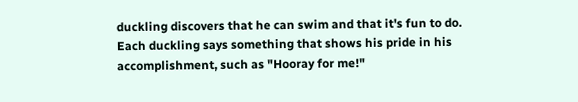duckling discovers that he can swim and that it's fun to do. Each duckling says something that shows his pride in his accomplishment, such as "Hooray for me!"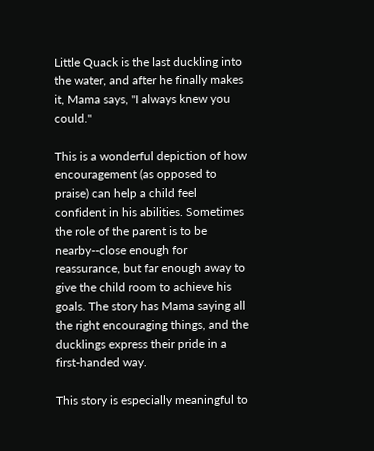Little Quack is the last duckling into the water, and after he finally makes it, Mama says, "I always knew you could."

This is a wonderful depiction of how encouragement (as opposed to praise) can help a child feel confident in his abilities. Sometimes the role of the parent is to be nearby--close enough for reassurance, but far enough away to give the child room to achieve his goals. The story has Mama saying all the right encouraging things, and the ducklings express their pride in a first-handed way.

This story is especially meaningful to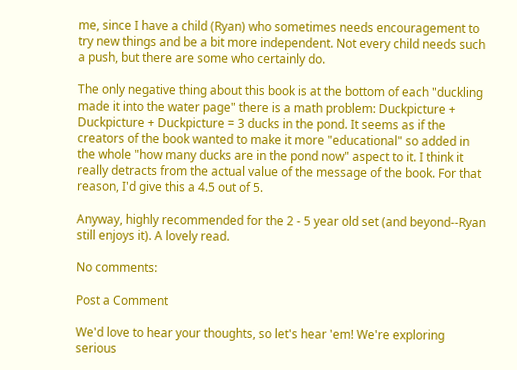me, since I have a child (Ryan) who sometimes needs encouragement to try new things and be a bit more independent. Not every child needs such a push, but there are some who certainly do.

The only negative thing about this book is at the bottom of each "duckling made it into the water page" there is a math problem: Duckpicture + Duckpicture + Duckpicture = 3 ducks in the pond. It seems as if the creators of the book wanted to make it more "educational" so added in the whole "how many ducks are in the pond now" aspect to it. I think it really detracts from the actual value of the message of the book. For that reason, I'd give this a 4.5 out of 5.

Anyway, highly recommended for the 2 - 5 year old set (and beyond--Ryan still enjoys it). A lovely read.

No comments:

Post a Comment

We'd love to hear your thoughts, so let's hear 'em! We're exploring serious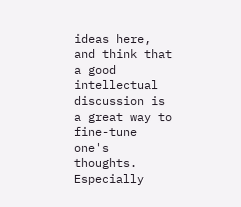ideas here, and think that a good intellectual discussion is a great way to fine-tune one's thoughts. Especially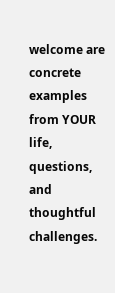welcome are concrete examples from YOUR life, questions, and thoughtful challenges.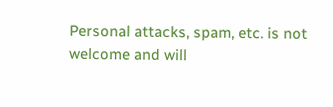Personal attacks, spam, etc. is not welcome and will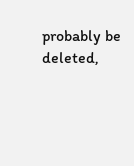probably be deleted,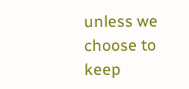unless we choose to keep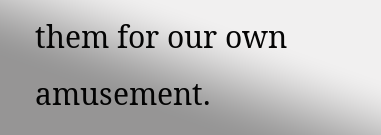them for our own amusement.